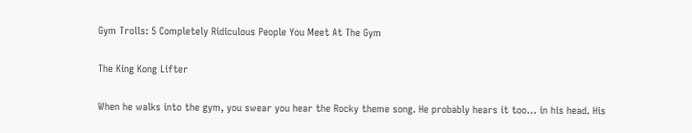Gym Trolls: 5 Completely Ridiculous People You Meet At The Gym

The King Kong Lifter

When he walks into the gym, you swear you hear the Rocky theme song. He probably hears it too… in his head. His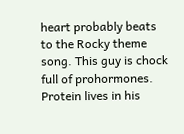heart probably beats to the Rocky theme song. This guy is chock full of prohormones. Protein lives in his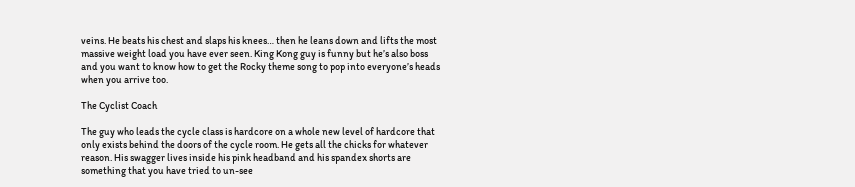veins. He beats his chest and slaps his knees… then he leans down and lifts the most massive weight load you have ever seen. King Kong guy is funny but he’s also boss and you want to know how to get the Rocky theme song to pop into everyone’s heads when you arrive too.

The Cyclist Coach

The guy who leads the cycle class is hardcore on a whole new level of hardcore that only exists behind the doors of the cycle room. He gets all the chicks for whatever reason. His swagger lives inside his pink headband and his spandex shorts are something that you have tried to un-see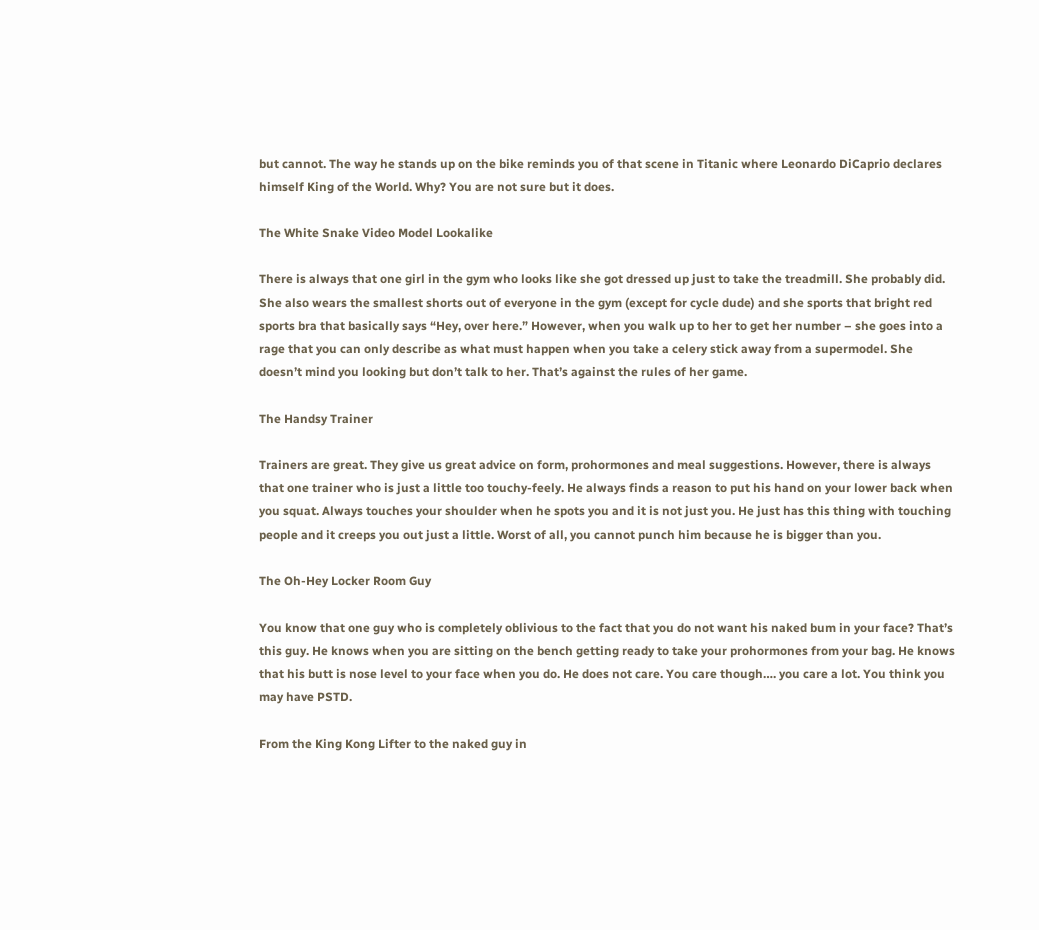but cannot. The way he stands up on the bike reminds you of that scene in Titanic where Leonardo DiCaprio declares himself King of the World. Why? You are not sure but it does.

The White Snake Video Model Lookalike

There is always that one girl in the gym who looks like she got dressed up just to take the treadmill. She probably did. She also wears the smallest shorts out of everyone in the gym (except for cycle dude) and she sports that bright red sports bra that basically says “Hey, over here.” However, when you walk up to her to get her number – she goes into a rage that you can only describe as what must happen when you take a celery stick away from a supermodel. She doesn’t mind you looking but don’t talk to her. That’s against the rules of her game.

The Handsy Trainer

Trainers are great. They give us great advice on form, prohormones and meal suggestions. However, there is always that one trainer who is just a little too touchy-feely. He always finds a reason to put his hand on your lower back when you squat. Always touches your shoulder when he spots you and it is not just you. He just has this thing with touching people and it creeps you out just a little. Worst of all, you cannot punch him because he is bigger than you.

The Oh-Hey Locker Room Guy

You know that one guy who is completely oblivious to the fact that you do not want his naked bum in your face? That’s this guy. He knows when you are sitting on the bench getting ready to take your prohormones from your bag. He knows that his butt is nose level to your face when you do. He does not care. You care though…. you care a lot. You think you may have PSTD.

From the King Kong Lifter to the naked guy in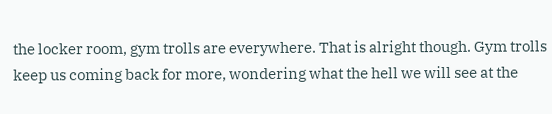the locker room, gym trolls are everywhere. That is alright though. Gym trolls keep us coming back for more, wondering what the hell we will see at the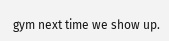gym next time we show up.